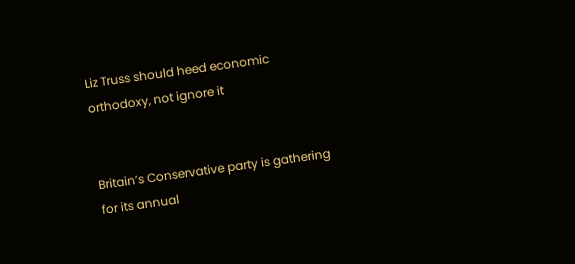Liz Truss should heed economic orthodoxy, not ignore it


Britain’s Conservative party is gathering for its annual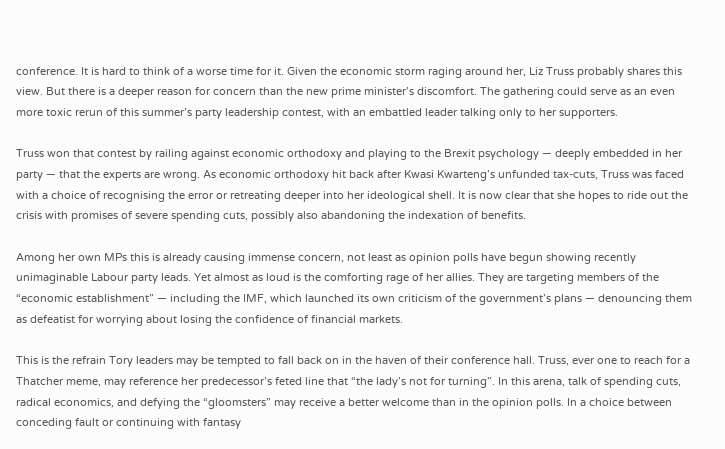conference. It is hard to think of a worse time for it. Given the economic storm raging around her, Liz Truss probably shares this view. But there is a deeper reason for concern than the new prime minister’s discomfort. The gathering could serve as an even more toxic rerun of this summer’s party leadership contest, with an embattled leader talking only to her supporters.

Truss won that contest by railing against economic orthodoxy and playing to the Brexit psychology — deeply embedded in her party — that the experts are wrong. As economic orthodoxy hit back after Kwasi Kwarteng’s unfunded tax-cuts, Truss was faced with a choice of recognising the error or retreating deeper into her ideological shell. It is now clear that she hopes to ride out the crisis with promises of severe spending cuts, possibly also abandoning the indexation of benefits.

Among her own MPs this is already causing immense concern, not least as opinion polls have begun showing recently unimaginable Labour party leads. Yet almost as loud is the comforting rage of her allies. They are targeting members of the “economic establishment” — including the IMF, which launched its own criticism of the government’s plans — denouncing them as defeatist for worrying about losing the confidence of financial markets.

This is the refrain Tory leaders may be tempted to fall back on in the haven of their conference hall. Truss, ever one to reach for a Thatcher meme, may reference her predecessor’s feted line that “the lady’s not for turning”. In this arena, talk of spending cuts, radical economics, and defying the “gloomsters” may receive a better welcome than in the opinion polls. In a choice between conceding fault or continuing with fantasy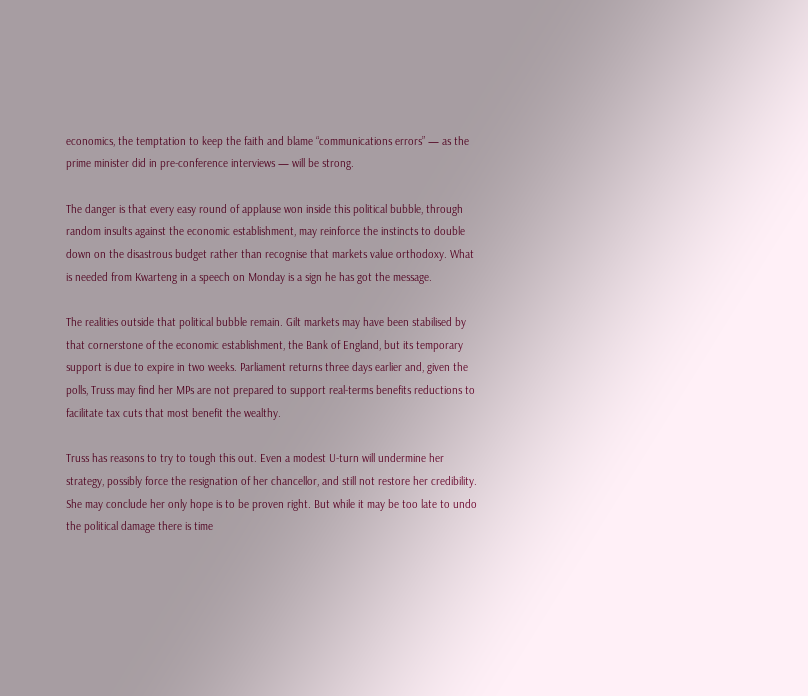economics, the temptation to keep the faith and blame “communications errors” — as the prime minister did in pre-conference interviews — will be strong.

The danger is that every easy round of applause won inside this political bubble, through random insults against the economic establishment, may reinforce the instincts to double down on the disastrous budget rather than recognise that markets value orthodoxy. What is needed from Kwarteng in a speech on Monday is a sign he has got the message.

The realities outside that political bubble remain. Gilt markets may have been stabilised by that cornerstone of the economic establishment, the Bank of England, but its temporary support is due to expire in two weeks. Parliament returns three days earlier and, given the polls, Truss may find her MPs are not prepared to support real-terms benefits reductions to facilitate tax cuts that most benefit the wealthy.

Truss has reasons to try to tough this out. Even a modest U-turn will undermine her strategy, possibly force the resignation of her chancellor, and still not restore her credibility. She may conclude her only hope is to be proven right. But while it may be too late to undo the political damage there is time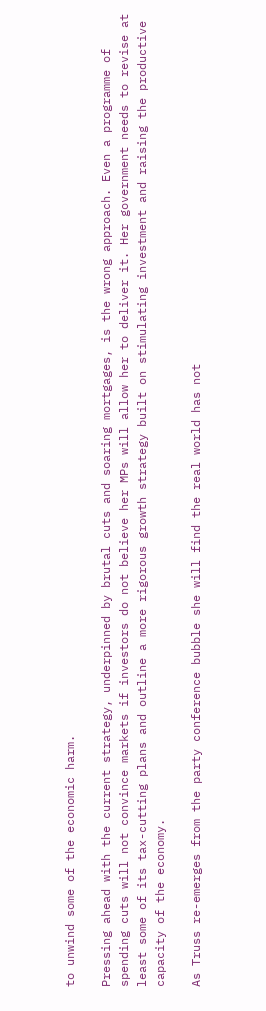to unwind some of the economic harm.

Pressing ahead with the current strategy, underpinned by brutal cuts and soaring mortgages, is the wrong approach. Even a programme of spending cuts will not convince markets if investors do not believe her MPs will allow her to deliver it. Her government needs to revise at least some of its tax-cutting plans and outline a more rigorous growth strategy built on stimulating investment and raising the productive capacity of the economy.

As Truss re-emerges from the party conference bubble she will find the real world has not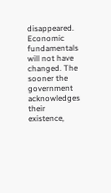disappeared. Economic fundamentals will not have changed. The sooner the government acknowledges their existence,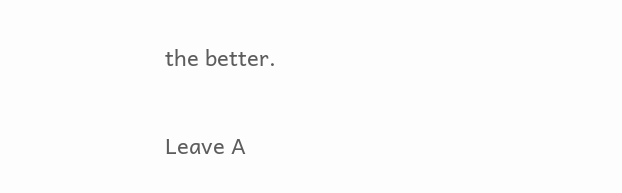the better.

Leave A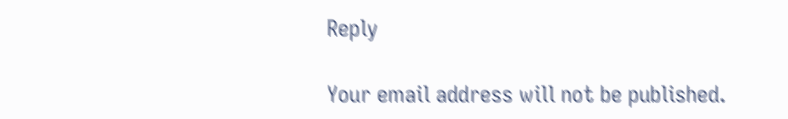Reply

Your email address will not be published.